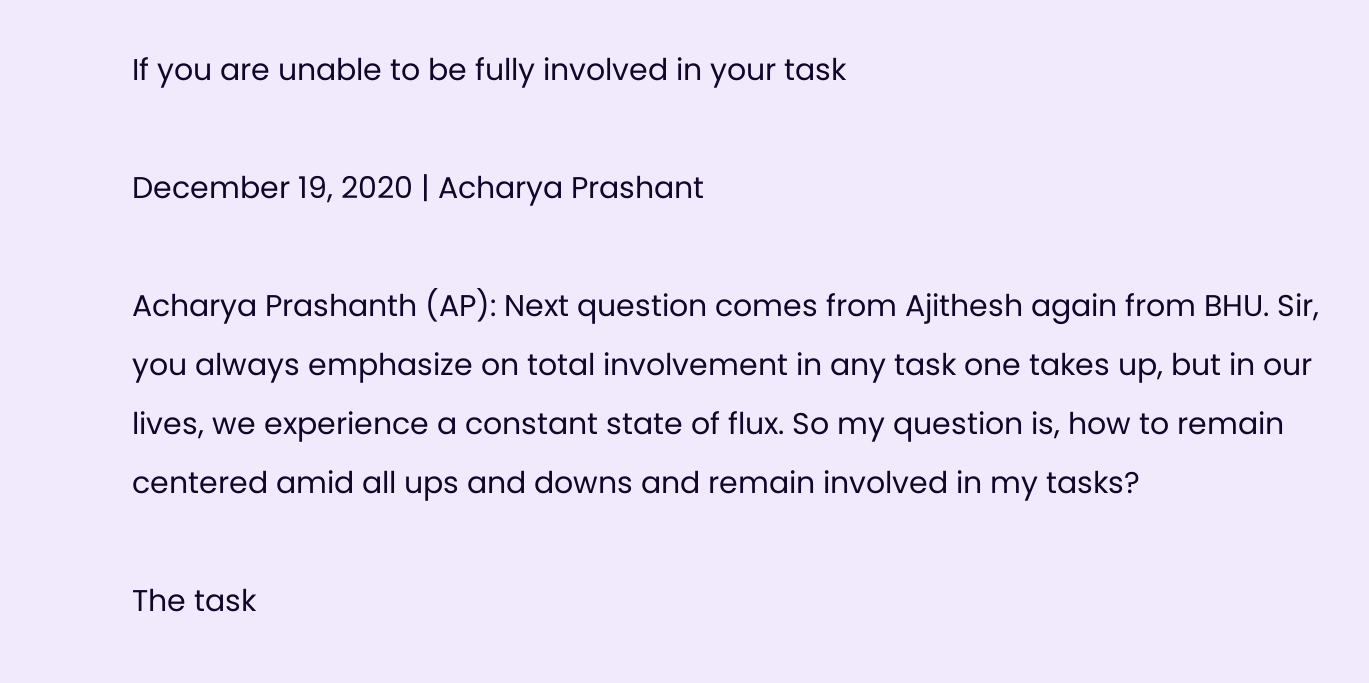If you are unable to be fully involved in your task

December 19, 2020 | Acharya Prashant

Acharya Prashanth (AP): Next question comes from Ajithesh again from BHU. Sir, you always emphasize on total involvement in any task one takes up, but in our lives, we experience a constant state of flux. So my question is, how to remain centered amid all ups and downs and remain involved in my tasks?

The task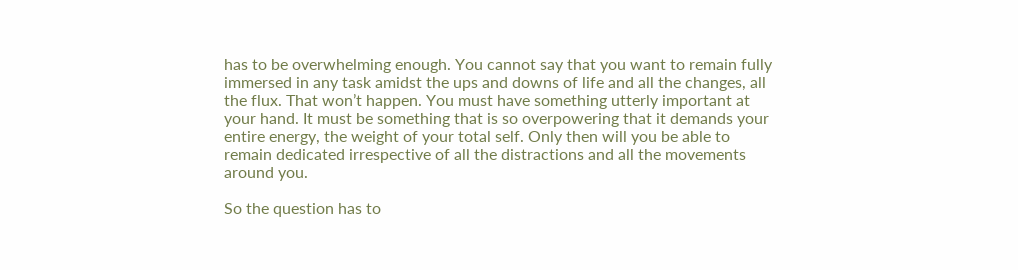has to be overwhelming enough. You cannot say that you want to remain fully immersed in any task amidst the ups and downs of life and all the changes, all the flux. That won’t happen. You must have something utterly important at your hand. It must be something that is so overpowering that it demands your entire energy, the weight of your total self. Only then will you be able to remain dedicated irrespective of all the distractions and all the movements around you.

So the question has to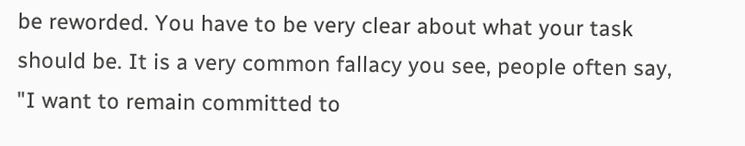be reworded. You have to be very clear about what your task should be. It is a very common fallacy you see, people often say, "I want to remain committed to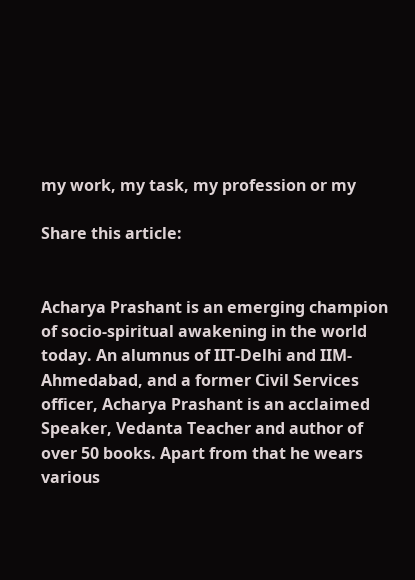my work, my task, my profession or my

Share this article:


Acharya Prashant is an emerging champion of socio-spiritual awakening in the world today. An alumnus of IIT-Delhi and IIM-Ahmedabad, and a former Civil Services officer, Acharya Prashant is an acclaimed Speaker, Vedanta Teacher and author of over 50 books. Apart from that he wears various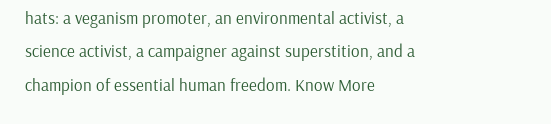hats: a veganism promoter, an environmental activist, a science activist, a campaigner against superstition, and a champion of essential human freedom. Know More